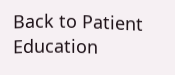Back to Patient Education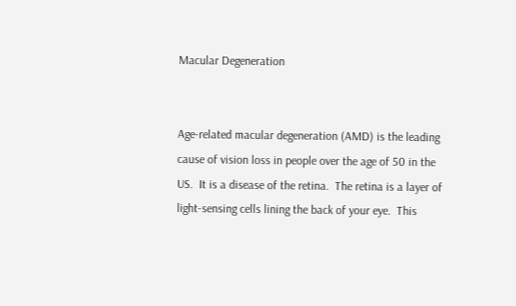Macular Degeneration


Age-related macular degeneration (AMD) is the leading cause of vision loss in people over the age of 50 in the US.  It is a disease of the retina.  The retina is a layer of light-sensing cells lining the back of your eye.  This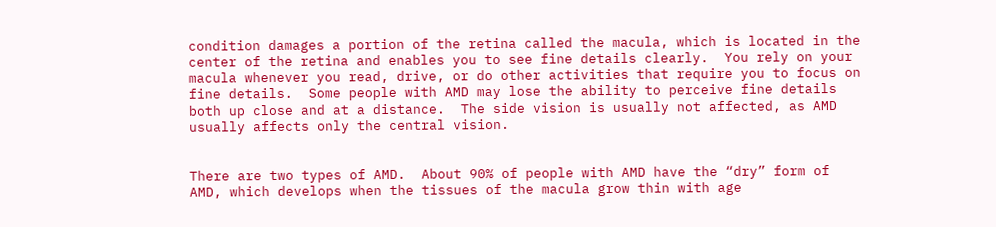condition damages a portion of the retina called the macula, which is located in the center of the retina and enables you to see fine details clearly.  You rely on your macula whenever you read, drive, or do other activities that require you to focus on fine details.  Some people with AMD may lose the ability to perceive fine details both up close and at a distance.  The side vision is usually not affected, as AMD usually affects only the central vision.


There are two types of AMD.  About 90% of people with AMD have the “dry” form of AMD, which develops when the tissues of the macula grow thin with age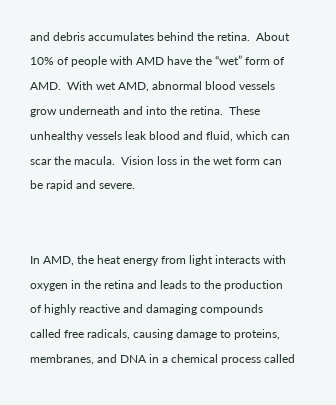and debris accumulates behind the retina.  About 10% of people with AMD have the “wet” form of AMD.  With wet AMD, abnormal blood vessels grow underneath and into the retina.  These unhealthy vessels leak blood and fluid, which can scar the macula.  Vision loss in the wet form can be rapid and severe.


In AMD, the heat energy from light interacts with oxygen in the retina and leads to the production of highly reactive and damaging compounds called free radicals, causing damage to proteins, membranes, and DNA in a chemical process called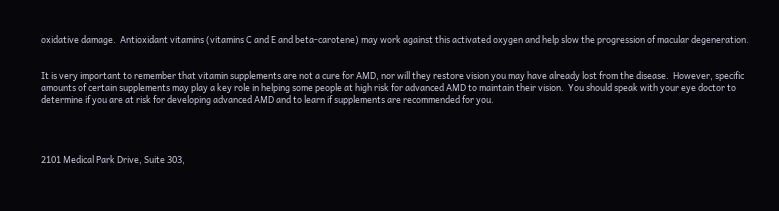oxidative damage.  Antioxidant vitamins (vitamins C and E and beta-carotene) may work against this activated oxygen and help slow the progression of macular degeneration.


It is very important to remember that vitamin supplements are not a cure for AMD, nor will they restore vision you may have already lost from the disease.  However, specific amounts of certain supplements may play a key role in helping some people at high risk for advanced AMD to maintain their vision.  You should speak with your eye doctor to determine if you are at risk for developing advanced AMD and to learn if supplements are recommended for you.




2101 Medical Park Drive, Suite 303,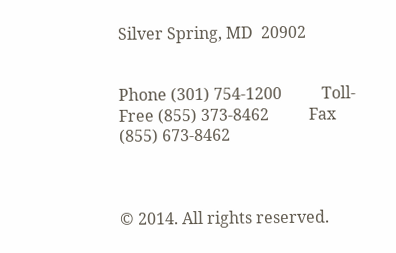Silver Spring, MD  20902


Phone (301) 754-1200          Toll-Free (855) 373-8462          Fax (855) 673-8462



© 2014. All rights reserved.